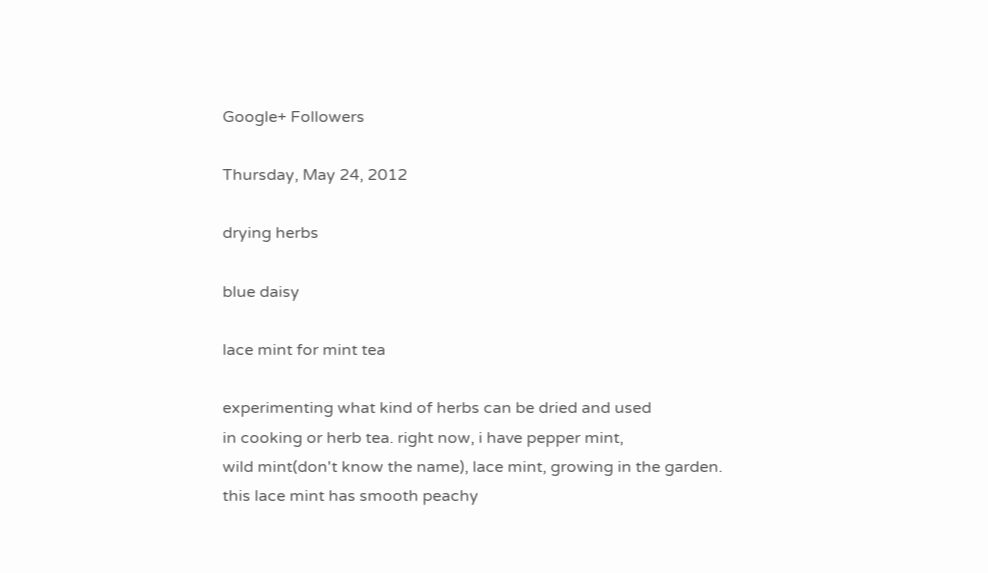Google+ Followers

Thursday, May 24, 2012

drying herbs

blue daisy

lace mint for mint tea

experimenting what kind of herbs can be dried and used
in cooking or herb tea. right now, i have pepper mint,
wild mint(don't know the name), lace mint, growing in the garden.
this lace mint has smooth peachy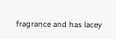fragrance and has lacey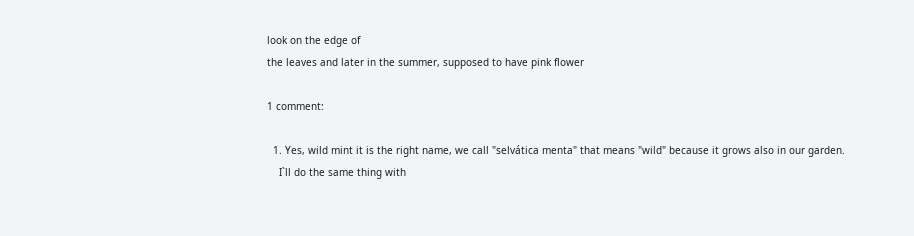look on the edge of
the leaves and later in the summer, supposed to have pink flower

1 comment:

  1. Yes, wild mint it is the right name, we call "selvática menta" that means "wild" because it grows also in our garden.
    I`ll do the same thing with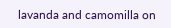lavanda and camomilla on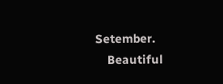Setember.
    Beautiful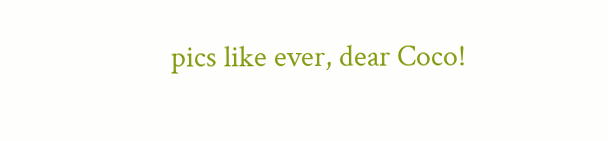pics like ever, dear Coco!